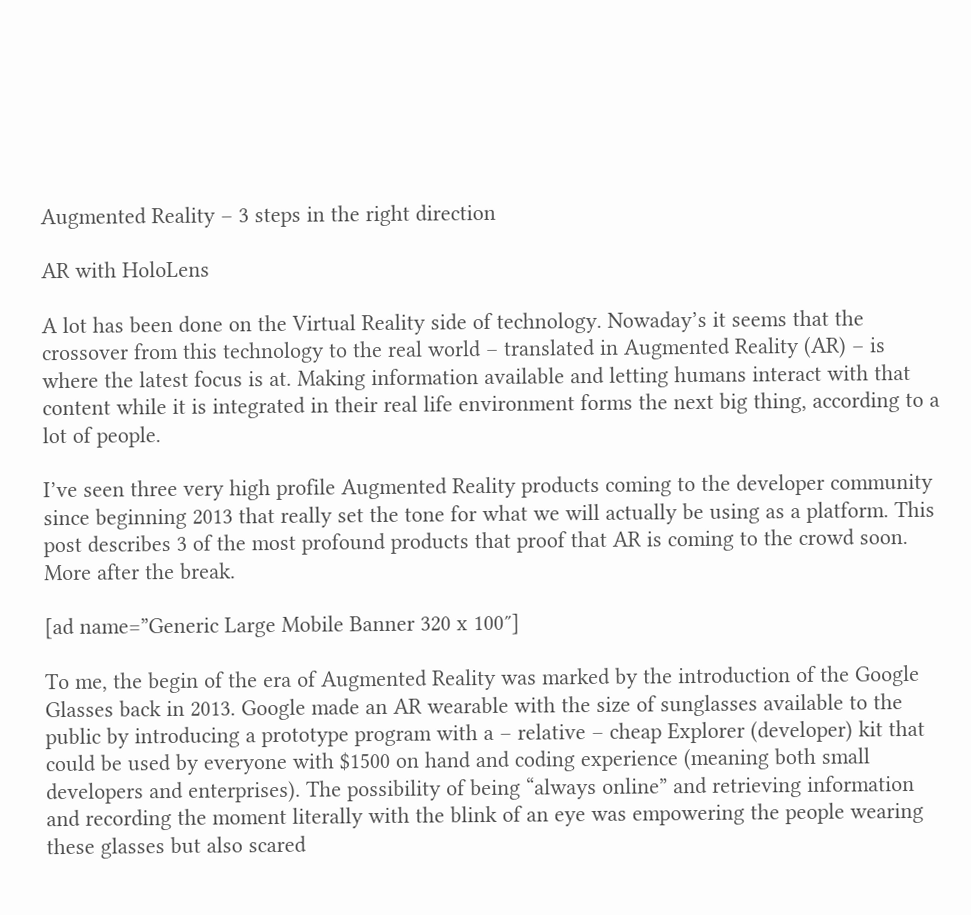Augmented Reality – 3 steps in the right direction

AR with HoloLens

A lot has been done on the Virtual Reality side of technology. Nowaday’s it seems that the crossover from this technology to the real world – translated in Augmented Reality (AR) – is where the latest focus is at. Making information available and letting humans interact with that content while it is integrated in their real life environment forms the next big thing, according to a lot of people.

I’ve seen three very high profile Augmented Reality products coming to the developer community since beginning 2013 that really set the tone for what we will actually be using as a platform. This post describes 3 of the most profound products that proof that AR is coming to the crowd soon. More after the break.

[ad name=”Generic Large Mobile Banner 320 x 100″]

To me, the begin of the era of Augmented Reality was marked by the introduction of the Google Glasses back in 2013. Google made an AR wearable with the size of sunglasses available to the public by introducing a prototype program with a – relative – cheap Explorer (developer) kit that could be used by everyone with $1500 on hand and coding experience (meaning both small developers and enterprises). The possibility of being “always online” and retrieving information and recording the moment literally with the blink of an eye was empowering the people wearing these glasses but also scared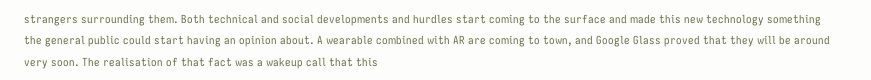strangers surrounding them. Both technical and social developments and hurdles start coming to the surface and made this new technology something the general public could start having an opinion about. A wearable combined with AR are coming to town, and Google Glass proved that they will be around very soon. The realisation of that fact was a wakeup call that this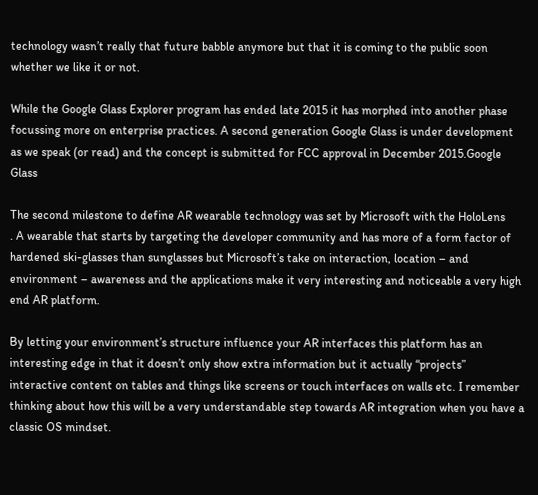technology wasn’t really that future babble anymore but that it is coming to the public soon whether we like it or not.

While the Google Glass Explorer program has ended late 2015 it has morphed into another phase focussing more on enterprise practices. A second generation Google Glass is under development as we speak (or read) and the concept is submitted for FCC approval in December 2015.Google Glass

The second milestone to define AR wearable technology was set by Microsoft with the HoloLens
. A wearable that starts by targeting the developer community and has more of a form factor of hardened ski-glasses than sunglasses but Microsoft’s take on interaction, location – and environment – awareness and the applications make it very interesting and noticeable a very high end AR platform.

By letting your environment’s structure influence your AR interfaces this platform has an interesting edge in that it doesn’t only show extra information but it actually “projects” interactive content on tables and things like screens or touch interfaces on walls etc. I remember thinking about how this will be a very understandable step towards AR integration when you have a classic OS mindset.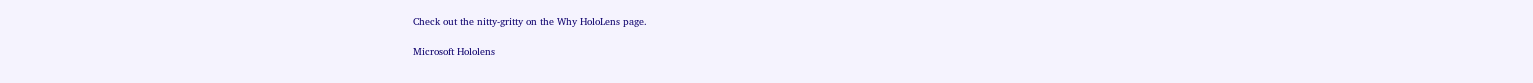Check out the nitty-gritty on the Why HoloLens page.

Microsoft Hololens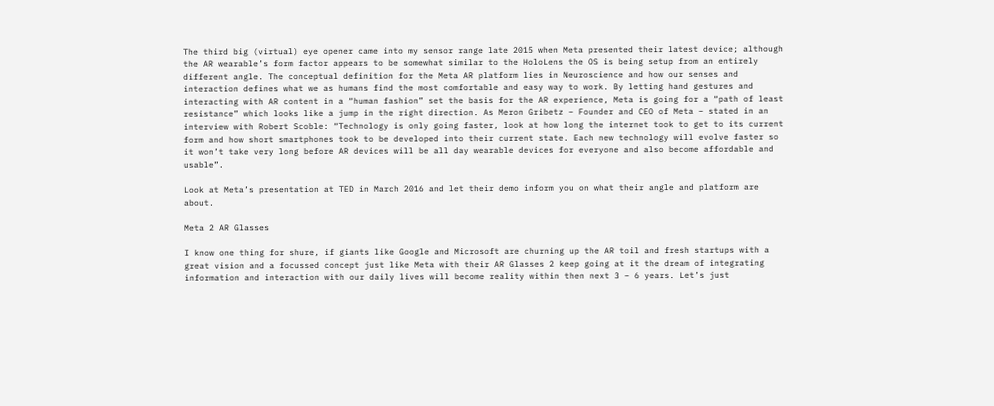The third big (virtual) eye opener came into my sensor range late 2015 when Meta presented their latest device; although the AR wearable’s form factor appears to be somewhat similar to the HoloLens the OS is being setup from an entirely different angle. The conceptual definition for the Meta AR platform lies in Neuroscience and how our senses and interaction defines what we as humans find the most comfortable and easy way to work. By letting hand gestures and interacting with AR content in a “human fashion” set the basis for the AR experience, Meta is going for a “path of least resistance” which looks like a jump in the right direction. As Meron Gribetz – Founder and CEO of Meta – stated in an interview with Robert Scoble: “Technology is only going faster, look at how long the internet took to get to its current form and how short smartphones took to be developed into their current state. Each new technology will evolve faster so it won’t take very long before AR devices will be all day wearable devices for everyone and also become affordable and usable”.

Look at Meta’s presentation at TED in March 2016 and let their demo inform you on what their angle and platform are about.

Meta 2 AR Glasses

I know one thing for shure, if giants like Google and Microsoft are churning up the AR toil and fresh startups with a great vision and a focussed concept just like Meta with their AR Glasses 2 keep going at it the dream of integrating information and interaction with our daily lives will become reality within then next 3 – 6 years. Let’s just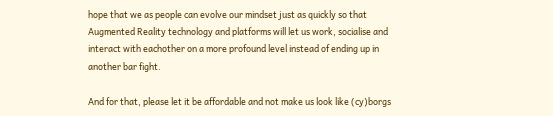hope that we as people can evolve our mindset just as quickly so that Augmented Reality technology and platforms will let us work, socialise and interact with eachother on a more profound level instead of ending up in another bar fight.

And for that, please let it be affordable and not make us look like (cy)borgs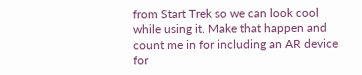from Start Trek so we can look cool while using it. Make that happen and count me in for including an AR device for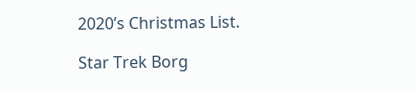2020’s Christmas List.

Star Trek Borg